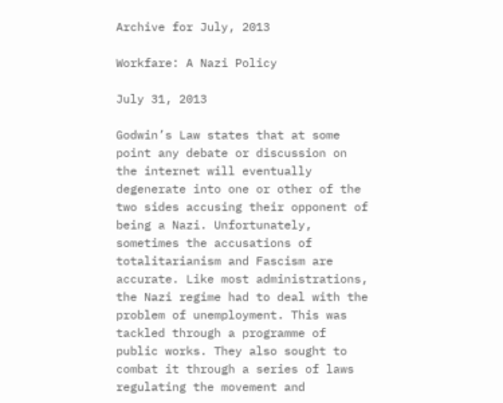Archive for July, 2013

Workfare: A Nazi Policy

July 31, 2013

Godwin’s Law states that at some point any debate or discussion on the internet will eventually degenerate into one or other of the two sides accusing their opponent of being a Nazi. Unfortunately, sometimes the accusations of totalitarianism and Fascism are accurate. Like most administrations, the Nazi regime had to deal with the problem of unemployment. This was tackled through a programme of public works. They also sought to combat it through a series of laws regulating the movement and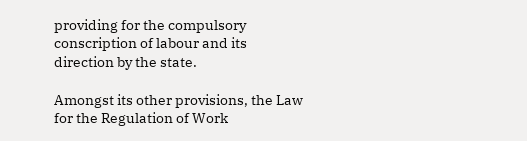providing for the compulsory conscription of labour and its direction by the state.

Amongst its other provisions, the Law for the Regulation of Work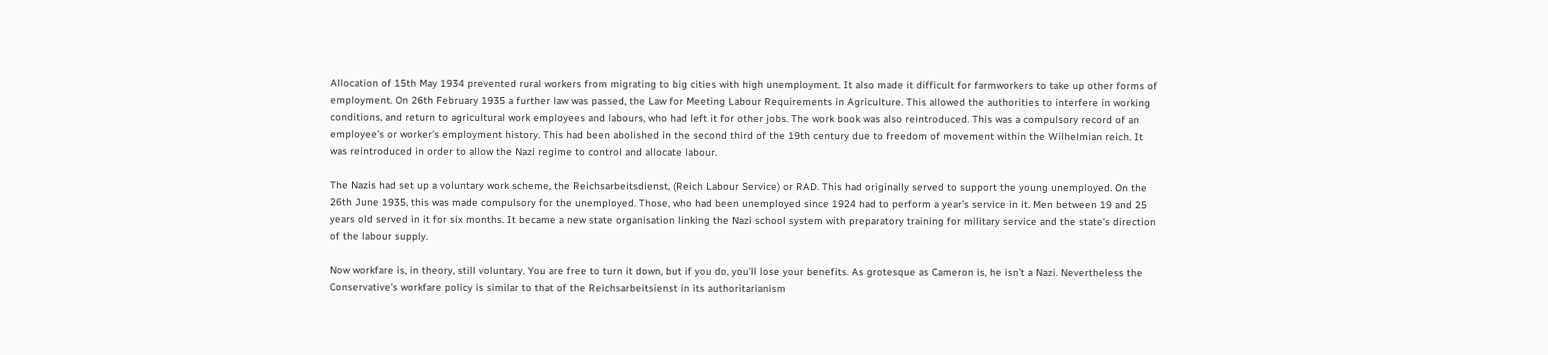Allocation of 15th May 1934 prevented rural workers from migrating to big cities with high unemployment. It also made it difficult for farmworkers to take up other forms of employment. On 26th February 1935 a further law was passed, the Law for Meeting Labour Requirements in Agriculture. This allowed the authorities to interfere in working conditions, and return to agricultural work employees and labours, who had left it for other jobs. The work book was also reintroduced. This was a compulsory record of an employee’s or worker’s employment history. This had been abolished in the second third of the 19th century due to freedom of movement within the Wilhelmian reich. It was reintroduced in order to allow the Nazi regime to control and allocate labour.

The Nazis had set up a voluntary work scheme, the Reichsarbeitsdienst, (Reich Labour Service) or RAD. This had originally served to support the young unemployed. On the 26th June 1935, this was made compulsory for the unemployed. Those, who had been unemployed since 1924 had to perform a year’s service in it. Men between 19 and 25 years old served in it for six months. It became a new state organisation linking the Nazi school system with preparatory training for military service and the state’s direction of the labour supply.

Now workfare is, in theory, still voluntary. You are free to turn it down, but if you do, you’ll lose your benefits. As grotesque as Cameron is, he isn’t a Nazi. Nevertheless the Conservative’s workfare policy is similar to that of the Reichsarbeitsienst in its authoritarianism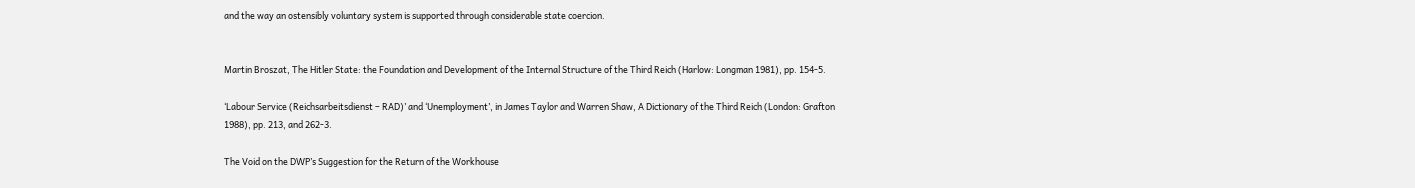and the way an ostensibly voluntary system is supported through considerable state coercion.


Martin Broszat, The Hitler State: the Foundation and Development of the Internal Structure of the Third Reich (Harlow: Longman 1981), pp. 154-5.

‘Labour Service (Reichsarbeitsdienst – RAD)’ and ‘Unemployment’, in James Taylor and Warren Shaw, A Dictionary of the Third Reich (London: Grafton 1988), pp. 213, and 262-3.

The Void on the DWP’s Suggestion for the Return of the Workhouse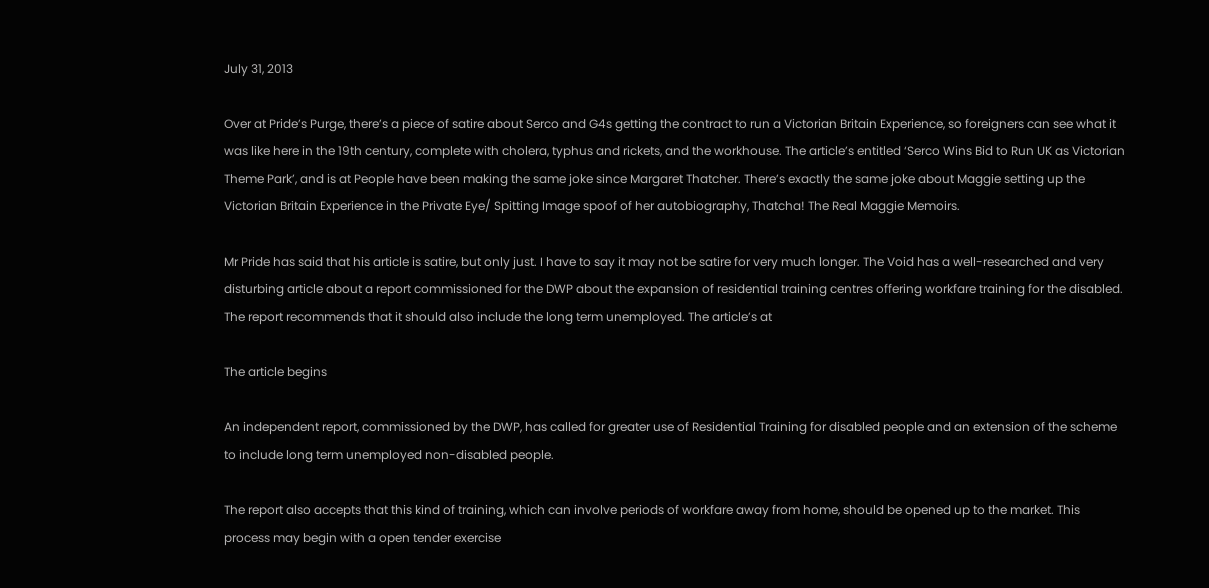July 31, 2013

Over at Pride’s Purge, there’s a piece of satire about Serco and G4s getting the contract to run a Victorian Britain Experience, so foreigners can see what it was like here in the 19th century, complete with cholera, typhus and rickets, and the workhouse. The article’s entitled ‘Serco Wins Bid to Run UK as Victorian Theme Park’, and is at People have been making the same joke since Margaret Thatcher. There’s exactly the same joke about Maggie setting up the Victorian Britain Experience in the Private Eye/ Spitting Image spoof of her autobiography, Thatcha! The Real Maggie Memoirs.

Mr Pride has said that his article is satire, but only just. I have to say it may not be satire for very much longer. The Void has a well-researched and very disturbing article about a report commissioned for the DWP about the expansion of residential training centres offering workfare training for the disabled. The report recommends that it should also include the long term unemployed. The article’s at

The article begins

An independent report, commissioned by the DWP, has called for greater use of Residential Training for disabled people and an extension of the scheme to include long term unemployed non-disabled people.

The report also accepts that this kind of training, which can involve periods of workfare away from home, should be opened up to the market. This process may begin with a open tender exercise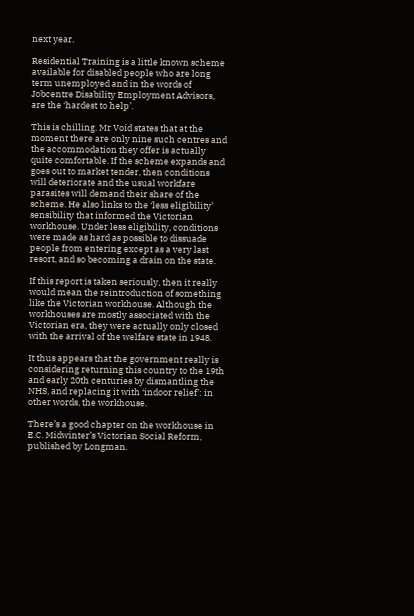next year.

Residential Training is a little known scheme available for disabled people who are long term unemployed and in the words of Jobcentre Disability Employment Advisors, are the ‘hardest to help’.

This is chilling. Mr Void states that at the moment there are only nine such centres and the accommodation they offer is actually quite comfortable. If the scheme expands and goes out to market tender, then conditions will deteriorate and the usual workfare parasites will demand their share of the scheme. He also links to the ‘less eligibility’ sensibility that informed the Victorian workhouse. Under less eligibility, conditions were made as hard as possible to dissuade people from entering except as a very last resort, and so becoming a drain on the state.

If this report is taken seriously, then it really would mean the reintroduction of something like the Victorian workhouse. Although the workhouses are mostly associated with the Victorian era, they were actually only closed with the arrival of the welfare state in 1948.

It thus appears that the government really is considering returning this country to the 19th and early 20th centuries by dismantling the NHS, and replacing it with ‘indoor relief’: in other words, the workhouse.

There’s a good chapter on the workhouse in E.C. Midwinter’s Victorian Social Reform, published by Longman.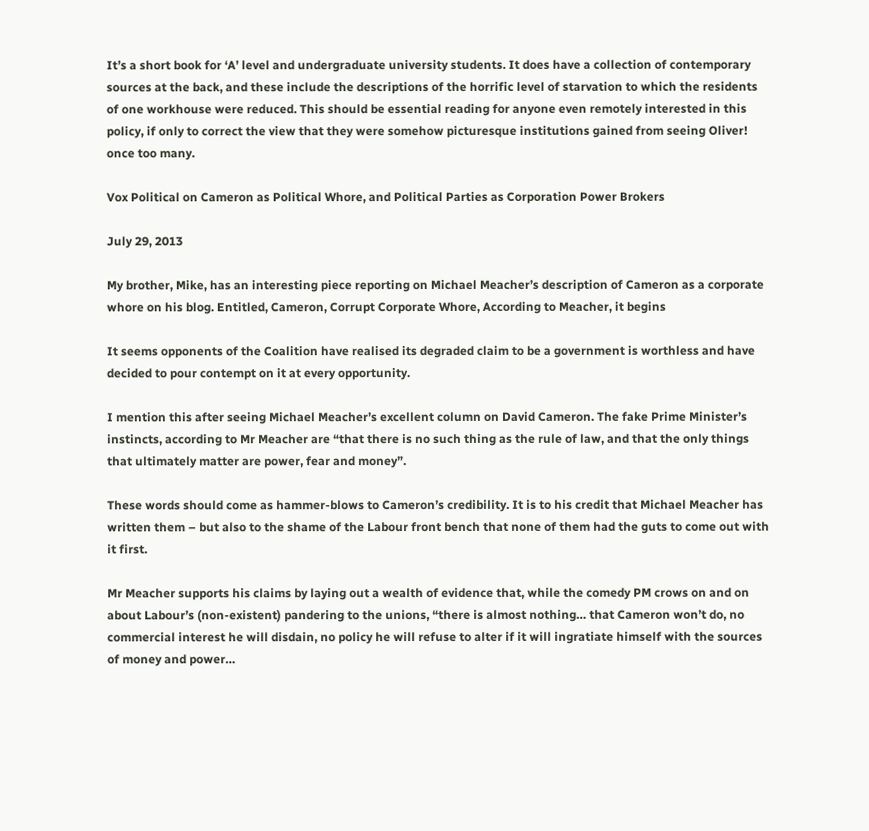It’s a short book for ‘A’ level and undergraduate university students. It does have a collection of contemporary sources at the back, and these include the descriptions of the horrific level of starvation to which the residents of one workhouse were reduced. This should be essential reading for anyone even remotely interested in this policy, if only to correct the view that they were somehow picturesque institutions gained from seeing Oliver! once too many.

Vox Political on Cameron as Political Whore, and Political Parties as Corporation Power Brokers

July 29, 2013

My brother, Mike, has an interesting piece reporting on Michael Meacher’s description of Cameron as a corporate whore on his blog. Entitled, Cameron, Corrupt Corporate Whore, According to Meacher, it begins

It seems opponents of the Coalition have realised its degraded claim to be a government is worthless and have decided to pour contempt on it at every opportunity.

I mention this after seeing Michael Meacher’s excellent column on David Cameron. The fake Prime Minister’s instincts, according to Mr Meacher are “that there is no such thing as the rule of law, and that the only things that ultimately matter are power, fear and money”.

These words should come as hammer-blows to Cameron’s credibility. It is to his credit that Michael Meacher has written them – but also to the shame of the Labour front bench that none of them had the guts to come out with it first.

Mr Meacher supports his claims by laying out a wealth of evidence that, while the comedy PM crows on and on about Labour’s (non-existent) pandering to the unions, “there is almost nothing… that Cameron won’t do, no commercial interest he will disdain, no policy he will refuse to alter if it will ingratiate himself with the sources of money and power…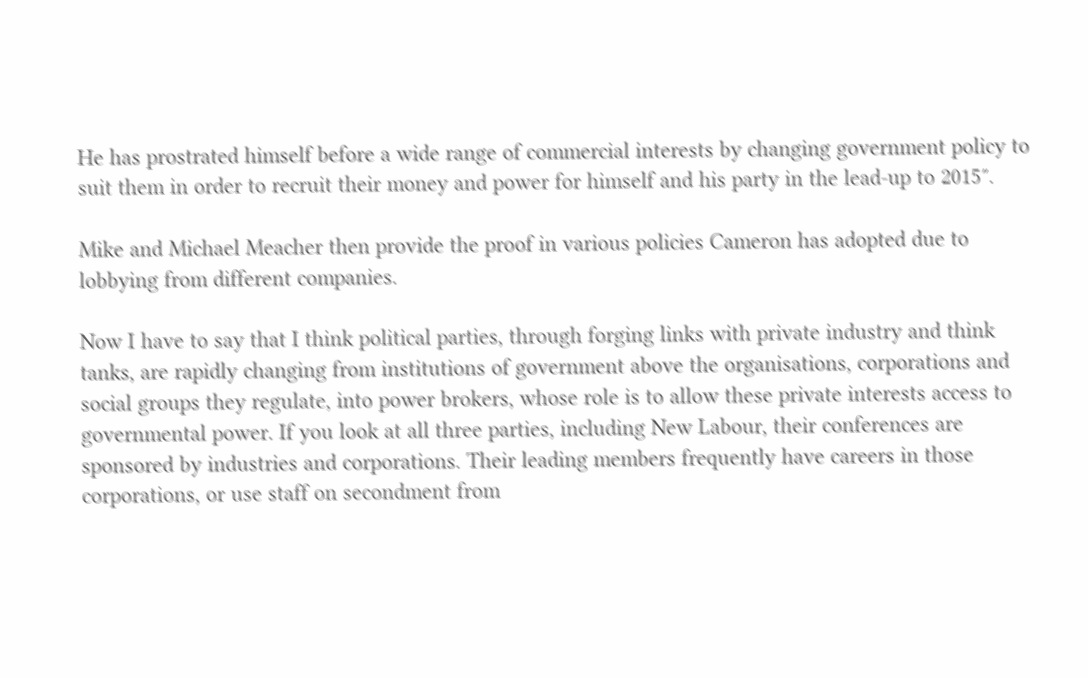He has prostrated himself before a wide range of commercial interests by changing government policy to suit them in order to recruit their money and power for himself and his party in the lead-up to 2015″.

Mike and Michael Meacher then provide the proof in various policies Cameron has adopted due to lobbying from different companies.

Now I have to say that I think political parties, through forging links with private industry and think tanks, are rapidly changing from institutions of government above the organisations, corporations and social groups they regulate, into power brokers, whose role is to allow these private interests access to governmental power. If you look at all three parties, including New Labour, their conferences are sponsored by industries and corporations. Their leading members frequently have careers in those corporations, or use staff on secondment from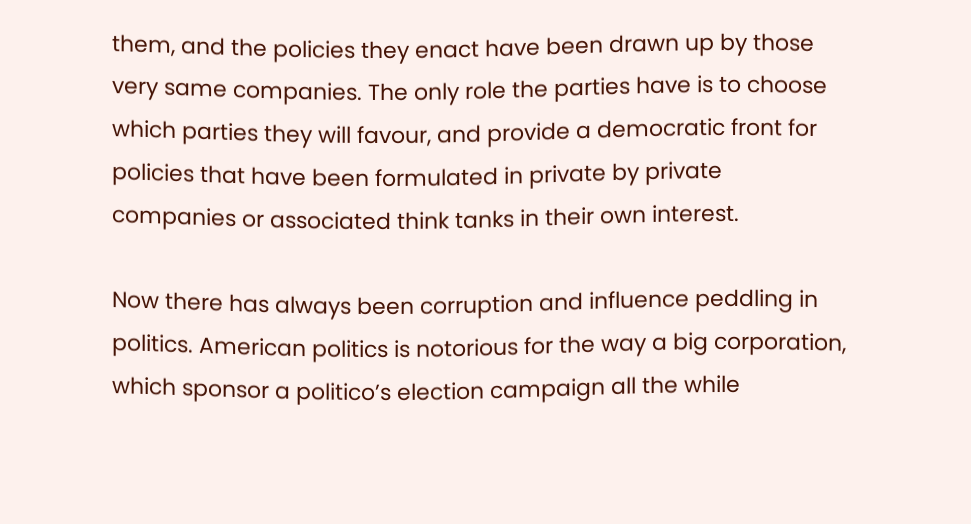them, and the policies they enact have been drawn up by those very same companies. The only role the parties have is to choose which parties they will favour, and provide a democratic front for policies that have been formulated in private by private companies or associated think tanks in their own interest.

Now there has always been corruption and influence peddling in politics. American politics is notorious for the way a big corporation, which sponsor a politico’s election campaign all the while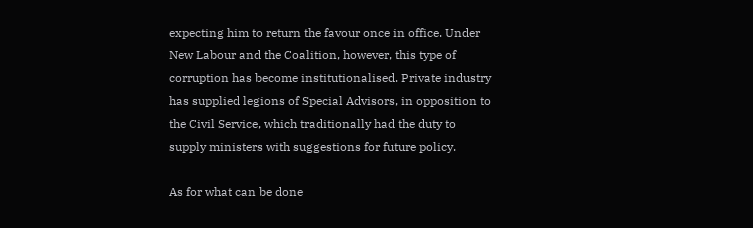expecting him to return the favour once in office. Under New Labour and the Coalition, however, this type of corruption has become institutionalised. Private industry has supplied legions of Special Advisors, in opposition to the Civil Service, which traditionally had the duty to supply ministers with suggestions for future policy.

As for what can be done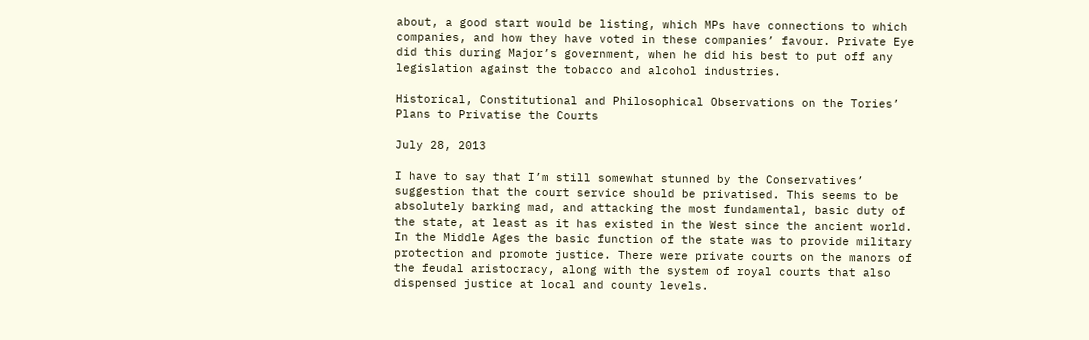about, a good start would be listing, which MPs have connections to which companies, and how they have voted in these companies’ favour. Private Eye did this during Major’s government, when he did his best to put off any legislation against the tobacco and alcohol industries.

Historical, Constitutional and Philosophical Observations on the Tories’ Plans to Privatise the Courts

July 28, 2013

I have to say that I’m still somewhat stunned by the Conservatives’ suggestion that the court service should be privatised. This seems to be absolutely barking mad, and attacking the most fundamental, basic duty of the state, at least as it has existed in the West since the ancient world. In the Middle Ages the basic function of the state was to provide military protection and promote justice. There were private courts on the manors of the feudal aristocracy, along with the system of royal courts that also dispensed justice at local and county levels.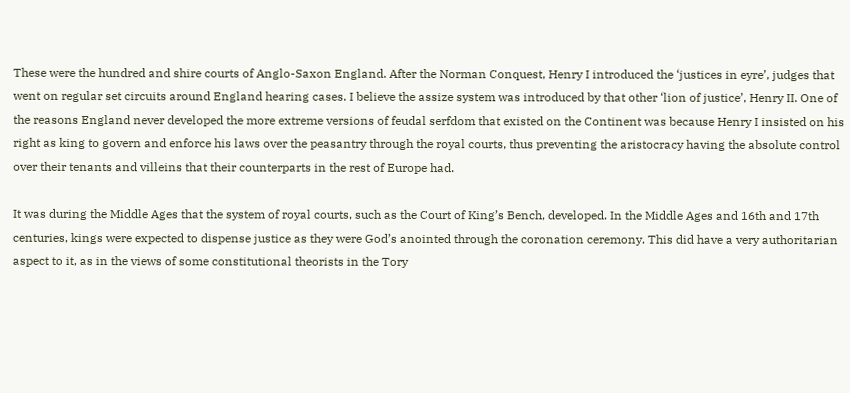These were the hundred and shire courts of Anglo-Saxon England. After the Norman Conquest, Henry I introduced the ‘justices in eyre’, judges that went on regular set circuits around England hearing cases. I believe the assize system was introduced by that other ‘lion of justice’, Henry II. One of the reasons England never developed the more extreme versions of feudal serfdom that existed on the Continent was because Henry I insisted on his right as king to govern and enforce his laws over the peasantry through the royal courts, thus preventing the aristocracy having the absolute control over their tenants and villeins that their counterparts in the rest of Europe had.

It was during the Middle Ages that the system of royal courts, such as the Court of King’s Bench, developed. In the Middle Ages and 16th and 17th centuries, kings were expected to dispense justice as they were God’s anointed through the coronation ceremony. This did have a very authoritarian aspect to it, as in the views of some constitutional theorists in the Tory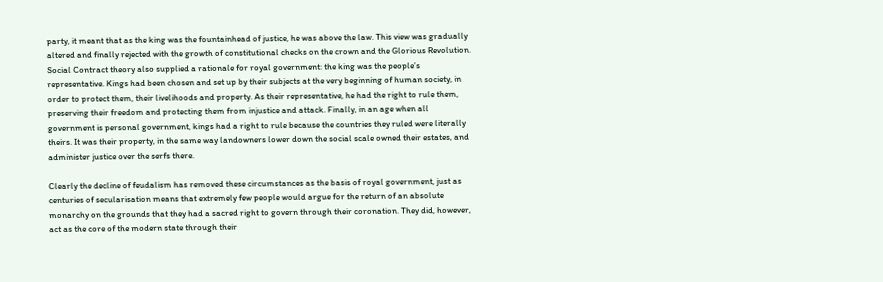party, it meant that as the king was the fountainhead of justice, he was above the law. This view was gradually altered and finally rejected with the growth of constitutional checks on the crown and the Glorious Revolution. Social Contract theory also supplied a rationale for royal government: the king was the people’s representative. Kings had been chosen and set up by their subjects at the very beginning of human society, in order to protect them, their livelihoods and property. As their representative, he had the right to rule them, preserving their freedom and protecting them from injustice and attack. Finally, in an age when all government is personal government, kings had a right to rule because the countries they ruled were literally theirs. It was their property, in the same way landowners lower down the social scale owned their estates, and administer justice over the serfs there.

Clearly the decline of feudalism has removed these circumstances as the basis of royal government, just as centuries of secularisation means that extremely few people would argue for the return of an absolute monarchy on the grounds that they had a sacred right to govern through their coronation. They did, however, act as the core of the modern state through their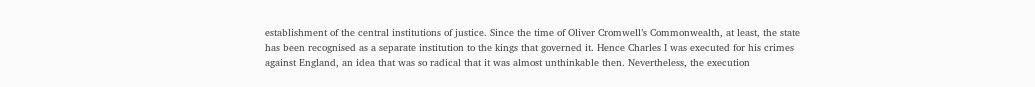establishment of the central institutions of justice. Since the time of Oliver Cromwell’s Commonwealth, at least, the state has been recognised as a separate institution to the kings that governed it. Hence Charles I was executed for his crimes against England, an idea that was so radical that it was almost unthinkable then. Nevertheless, the execution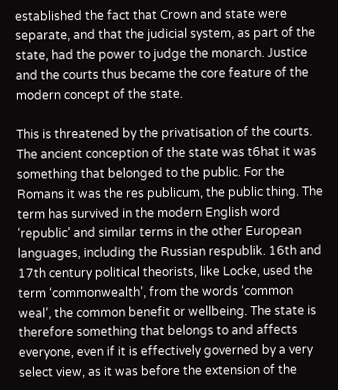established the fact that Crown and state were separate, and that the judicial system, as part of the state, had the power to judge the monarch. Justice and the courts thus became the core feature of the modern concept of the state.

This is threatened by the privatisation of the courts. The ancient conception of the state was t6hat it was something that belonged to the public. For the Romans it was the res publicum, the public thing. The term has survived in the modern English word ‘republic’ and similar terms in the other European languages, including the Russian respublik. 16th and 17th century political theorists, like Locke, used the term ‘commonwealth’, from the words ‘common weal’, the common benefit or wellbeing. The state is therefore something that belongs to and affects everyone, even if it is effectively governed by a very select view, as it was before the extension of the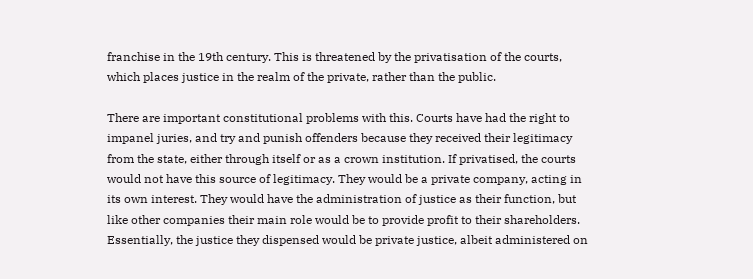franchise in the 19th century. This is threatened by the privatisation of the courts, which places justice in the realm of the private, rather than the public.

There are important constitutional problems with this. Courts have had the right to impanel juries, and try and punish offenders because they received their legitimacy from the state, either through itself or as a crown institution. If privatised, the courts would not have this source of legitimacy. They would be a private company, acting in its own interest. They would have the administration of justice as their function, but like other companies their main role would be to provide profit to their shareholders. Essentially, the justice they dispensed would be private justice, albeit administered on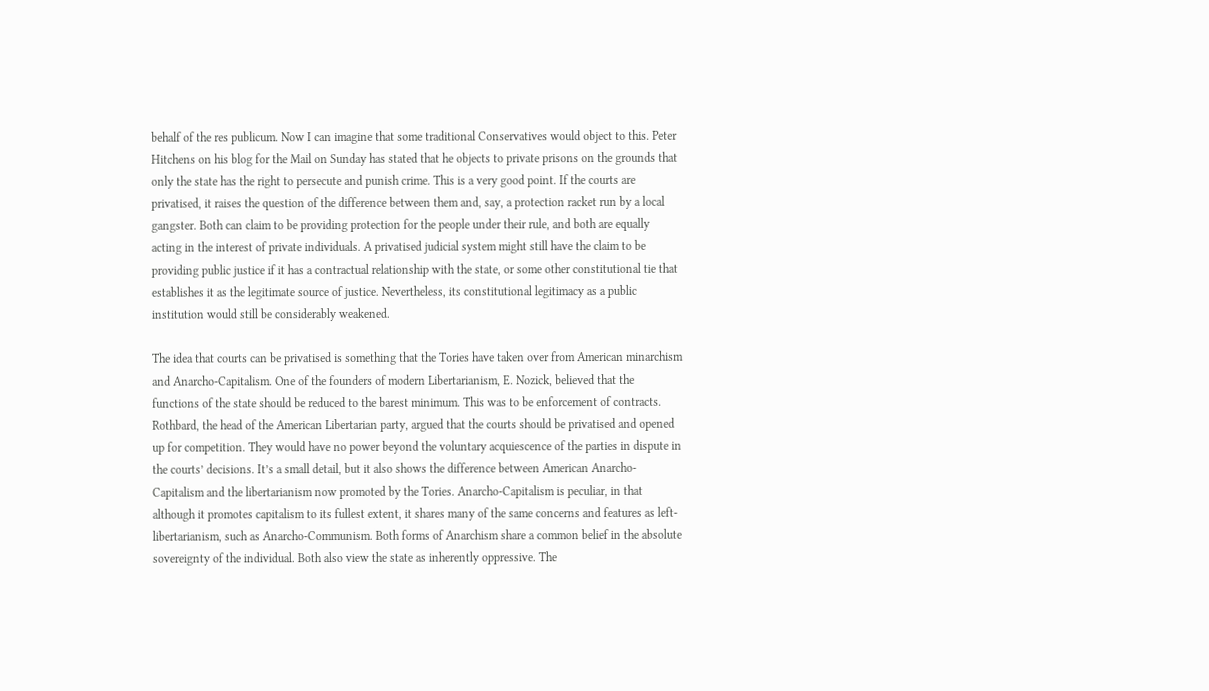behalf of the res publicum. Now I can imagine that some traditional Conservatives would object to this. Peter Hitchens on his blog for the Mail on Sunday has stated that he objects to private prisons on the grounds that only the state has the right to persecute and punish crime. This is a very good point. If the courts are privatised, it raises the question of the difference between them and, say, a protection racket run by a local gangster. Both can claim to be providing protection for the people under their rule, and both are equally acting in the interest of private individuals. A privatised judicial system might still have the claim to be providing public justice if it has a contractual relationship with the state, or some other constitutional tie that establishes it as the legitimate source of justice. Nevertheless, its constitutional legitimacy as a public institution would still be considerably weakened.

The idea that courts can be privatised is something that the Tories have taken over from American minarchism and Anarcho-Capitalism. One of the founders of modern Libertarianism, E. Nozick, believed that the functions of the state should be reduced to the barest minimum. This was to be enforcement of contracts. Rothbard, the head of the American Libertarian party, argued that the courts should be privatised and opened up for competition. They would have no power beyond the voluntary acquiescence of the parties in dispute in the courts’ decisions. It’s a small detail, but it also shows the difference between American Anarcho-Capitalism and the libertarianism now promoted by the Tories. Anarcho-Capitalism is peculiar, in that although it promotes capitalism to its fullest extent, it shares many of the same concerns and features as left-libertarianism, such as Anarcho-Communism. Both forms of Anarchism share a common belief in the absolute sovereignty of the individual. Both also view the state as inherently oppressive. The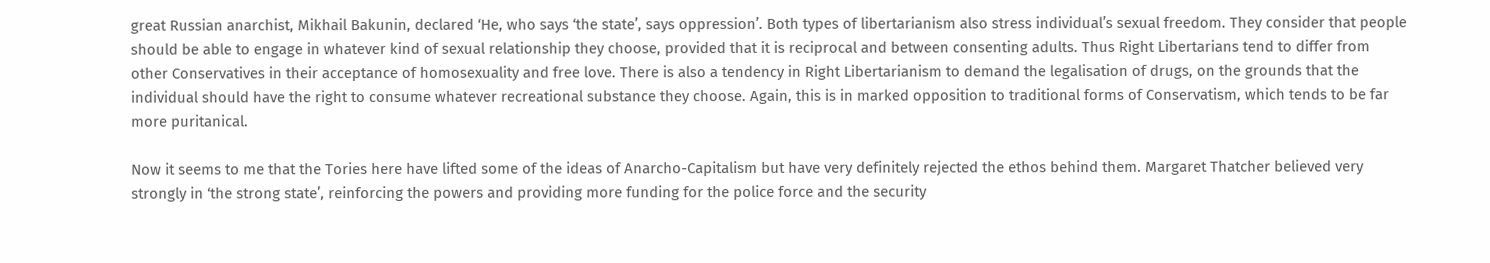great Russian anarchist, Mikhail Bakunin, declared ‘He, who says ‘the state’, says oppression’. Both types of libertarianism also stress individual’s sexual freedom. They consider that people should be able to engage in whatever kind of sexual relationship they choose, provided that it is reciprocal and between consenting adults. Thus Right Libertarians tend to differ from other Conservatives in their acceptance of homosexuality and free love. There is also a tendency in Right Libertarianism to demand the legalisation of drugs, on the grounds that the individual should have the right to consume whatever recreational substance they choose. Again, this is in marked opposition to traditional forms of Conservatism, which tends to be far more puritanical.

Now it seems to me that the Tories here have lifted some of the ideas of Anarcho-Capitalism but have very definitely rejected the ethos behind them. Margaret Thatcher believed very strongly in ‘the strong state’, reinforcing the powers and providing more funding for the police force and the security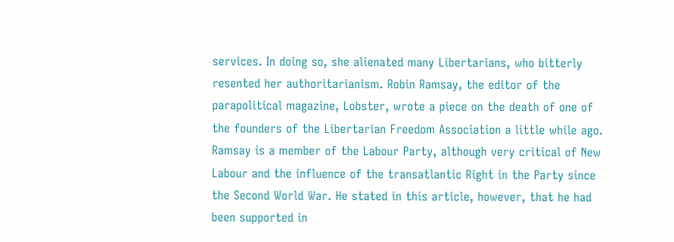services. In doing so, she alienated many Libertarians, who bitterly resented her authoritarianism. Robin Ramsay, the editor of the parapolitical magazine, Lobster, wrote a piece on the death of one of the founders of the Libertarian Freedom Association a little while ago. Ramsay is a member of the Labour Party, although very critical of New Labour and the influence of the transatlantic Right in the Party since the Second World War. He stated in this article, however, that he had been supported in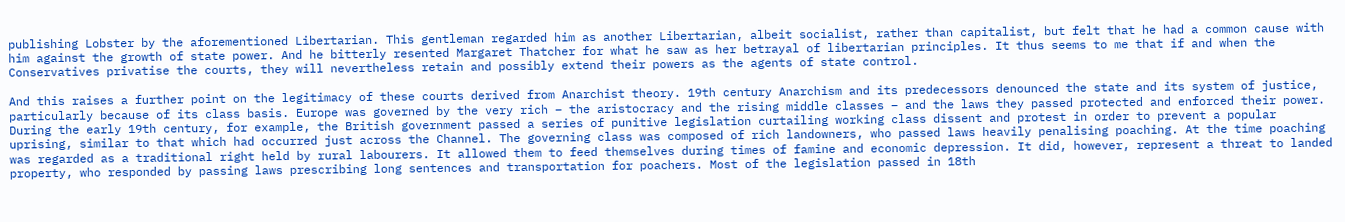publishing Lobster by the aforementioned Libertarian. This gentleman regarded him as another Libertarian, albeit socialist, rather than capitalist, but felt that he had a common cause with him against the growth of state power. And he bitterly resented Margaret Thatcher for what he saw as her betrayal of libertarian principles. It thus seems to me that if and when the Conservatives privatise the courts, they will nevertheless retain and possibly extend their powers as the agents of state control.

And this raises a further point on the legitimacy of these courts derived from Anarchist theory. 19th century Anarchism and its predecessors denounced the state and its system of justice, particularly because of its class basis. Europe was governed by the very rich – the aristocracy and the rising middle classes – and the laws they passed protected and enforced their power. During the early 19th century, for example, the British government passed a series of punitive legislation curtailing working class dissent and protest in order to prevent a popular uprising, similar to that which had occurred just across the Channel. The governing class was composed of rich landowners, who passed laws heavily penalising poaching. At the time poaching was regarded as a traditional right held by rural labourers. It allowed them to feed themselves during times of famine and economic depression. It did, however, represent a threat to landed property, who responded by passing laws prescribing long sentences and transportation for poachers. Most of the legislation passed in 18th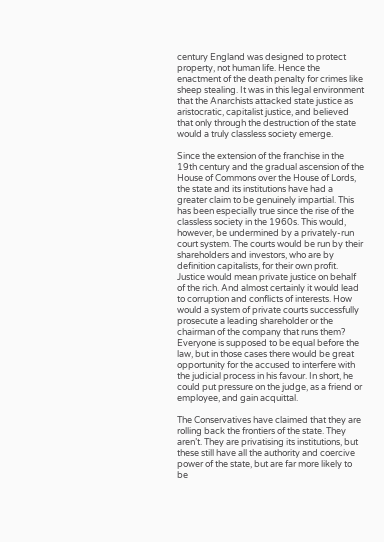century England was designed to protect property, not human life. Hence the enactment of the death penalty for crimes like sheep stealing. It was in this legal environment that the Anarchists attacked state justice as aristocratic, capitalist justice, and believed that only through the destruction of the state would a truly classless society emerge.

Since the extension of the franchise in the 19th century and the gradual ascension of the House of Commons over the House of Lords, the state and its institutions have had a greater claim to be genuinely impartial. This has been especially true since the rise of the classless society in the 1960s. This would, however, be undermined by a privately-run court system. The courts would be run by their shareholders and investors, who are by definition capitalists, for their own profit. Justice would mean private justice on behalf of the rich. And almost certainly it would lead to corruption and conflicts of interests. How would a system of private courts successfully prosecute a leading shareholder or the chairman of the company that runs them? Everyone is supposed to be equal before the law, but in those cases there would be great opportunity for the accused to interfere with the judicial process in his favour. In short, he could put pressure on the judge, as a friend or employee, and gain acquittal.

The Conservatives have claimed that they are rolling back the frontiers of the state. They aren’t. They are privatising its institutions, but these still have all the authority and coercive power of the state, but are far more likely to be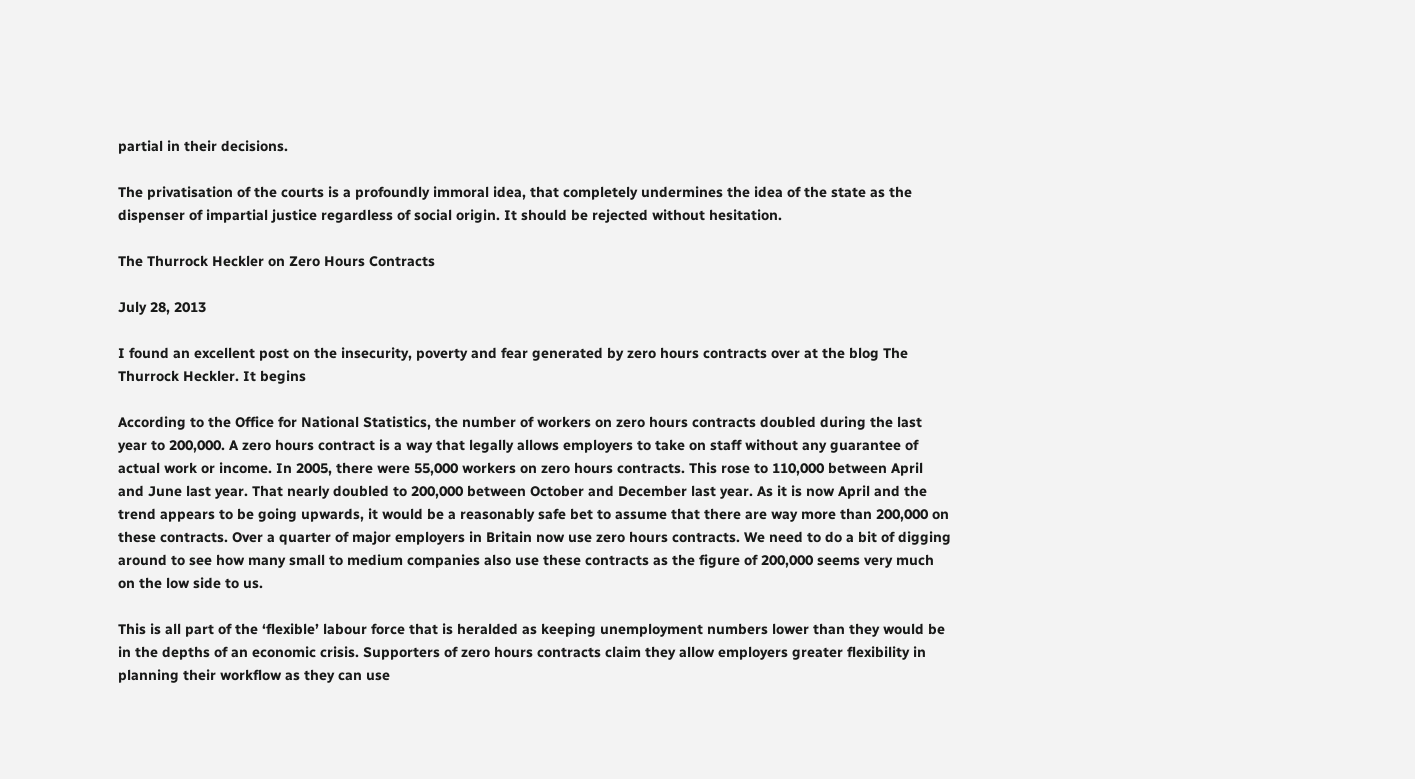partial in their decisions.

The privatisation of the courts is a profoundly immoral idea, that completely undermines the idea of the state as the dispenser of impartial justice regardless of social origin. It should be rejected without hesitation.

The Thurrock Heckler on Zero Hours Contracts

July 28, 2013

I found an excellent post on the insecurity, poverty and fear generated by zero hours contracts over at the blog The Thurrock Heckler. It begins

According to the Office for National Statistics, the number of workers on zero hours contracts doubled during the last year to 200,000. A zero hours contract is a way that legally allows employers to take on staff without any guarantee of actual work or income. In 2005, there were 55,000 workers on zero hours contracts. This rose to 110,000 between April and June last year. That nearly doubled to 200,000 between October and December last year. As it is now April and the trend appears to be going upwards, it would be a reasonably safe bet to assume that there are way more than 200,000 on these contracts. Over a quarter of major employers in Britain now use zero hours contracts. We need to do a bit of digging around to see how many small to medium companies also use these contracts as the figure of 200,000 seems very much on the low side to us.

This is all part of the ‘flexible’ labour force that is heralded as keeping unemployment numbers lower than they would be in the depths of an economic crisis. Supporters of zero hours contracts claim they allow employers greater flexibility in planning their workflow as they can use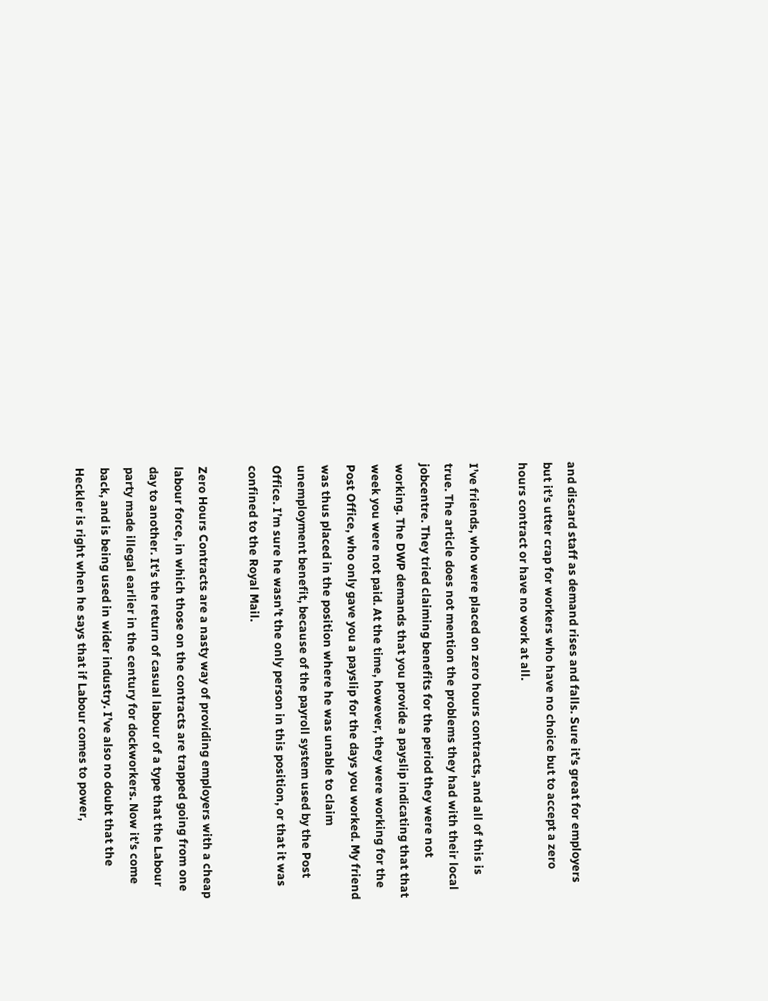and discard staff as demand rises and falls. Sure it’s great for employers but it’s utter crap for workers who have no choice but to accept a zero hours contract or have no work at all.

I’ve friends, who were placed on zero hours contracts, and all of this is true. The article does not mention the problems they had with their local jobcentre. They tried claiming benefits for the period they were not working. The DWP demands that you provide a payslip indicating that that week you were not paid. At the time, however, they were working for the Post Office, who only gave you a payslip for the days you worked. My friend was thus placed in the position where he was unable to claim unemployment benefit, because of the payroll system used by the Post Office. I’m sure he wasn’t the only person in this position, or that it was confined to the Royal Mail.

Zero Hours Contracts are a nasty way of providing employers with a cheap labour force, in which those on the contracts are trapped going from one day to another. It’s the return of casual labour of a type that the Labour party made illegal earlier in the century for dockworkers. Now it’s come back, and is being used in wider industry. I’ve also no doubt that the Heckler is right when he says that if Labour comes to power,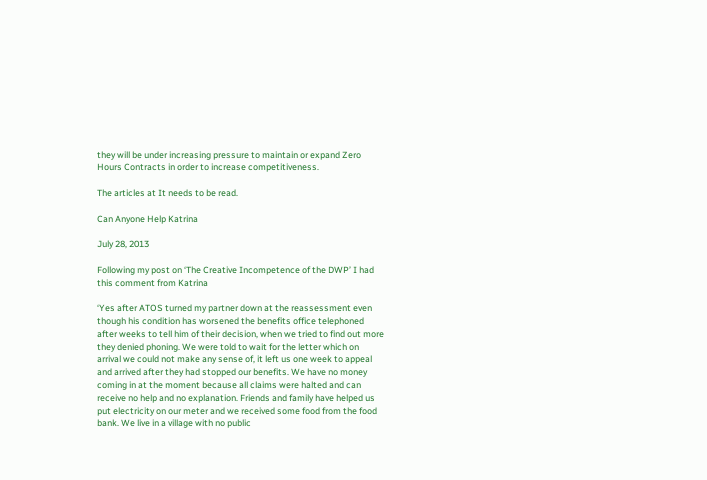they will be under increasing pressure to maintain or expand Zero Hours Contracts in order to increase competitiveness.

The articles at It needs to be read.

Can Anyone Help Katrina

July 28, 2013

Following my post on ‘The Creative Incompetence of the DWP’ I had this comment from Katrina

‘Yes after ATOS turned my partner down at the reassessment even though his condition has worsened the benefits office telephoned after weeks to tell him of their decision, when we tried to find out more they denied phoning. We were told to wait for the letter which on arrival we could not make any sense of, it left us one week to appeal and arrived after they had stopped our benefits. We have no money coming in at the moment because all claims were halted and can receive no help and no explanation. Friends and family have helped us put electricity on our meter and we received some food from the food bank. We live in a village with no public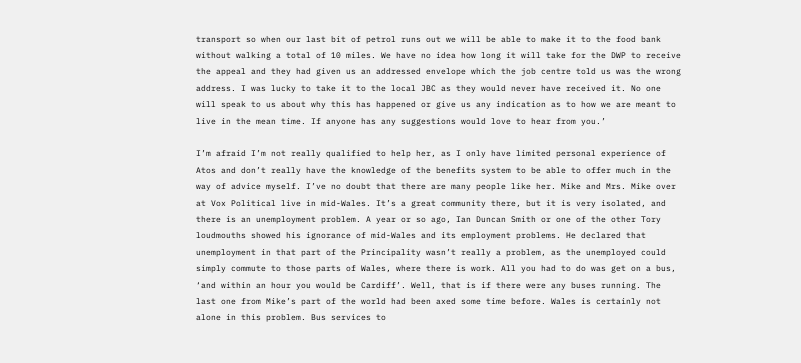transport so when our last bit of petrol runs out we will be able to make it to the food bank without walking a total of 10 miles. We have no idea how long it will take for the DWP to receive the appeal and they had given us an addressed envelope which the job centre told us was the wrong address. I was lucky to take it to the local JBC as they would never have received it. No one will speak to us about why this has happened or give us any indication as to how we are meant to live in the mean time. If anyone has any suggestions would love to hear from you.’

I’m afraid I’m not really qualified to help her, as I only have limited personal experience of Atos and don’t really have the knowledge of the benefits system to be able to offer much in the way of advice myself. I’ve no doubt that there are many people like her. Mike and Mrs. Mike over at Vox Political live in mid-Wales. It’s a great community there, but it is very isolated, and there is an unemployment problem. A year or so ago, Ian Duncan Smith or one of the other Tory loudmouths showed his ignorance of mid-Wales and its employment problems. He declared that unemployment in that part of the Principality wasn’t really a problem, as the unemployed could simply commute to those parts of Wales, where there is work. All you had to do was get on a bus, ‘and within an hour you would be Cardiff’. Well, that is if there were any buses running. The last one from Mike’s part of the world had been axed some time before. Wales is certainly not alone in this problem. Bus services to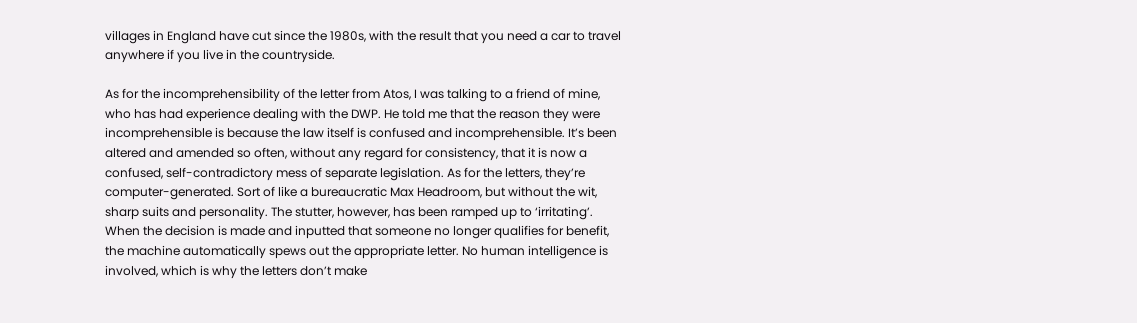villages in England have cut since the 1980s, with the result that you need a car to travel anywhere if you live in the countryside.

As for the incomprehensibility of the letter from Atos, I was talking to a friend of mine, who has had experience dealing with the DWP. He told me that the reason they were incomprehensible is because the law itself is confused and incomprehensible. It’s been altered and amended so often, without any regard for consistency, that it is now a confused, self-contradictory mess of separate legislation. As for the letters, they’re computer-generated. Sort of like a bureaucratic Max Headroom, but without the wit, sharp suits and personality. The stutter, however, has been ramped up to ‘irritating’. When the decision is made and inputted that someone no longer qualifies for benefit, the machine automatically spews out the appropriate letter. No human intelligence is involved, which is why the letters don’t make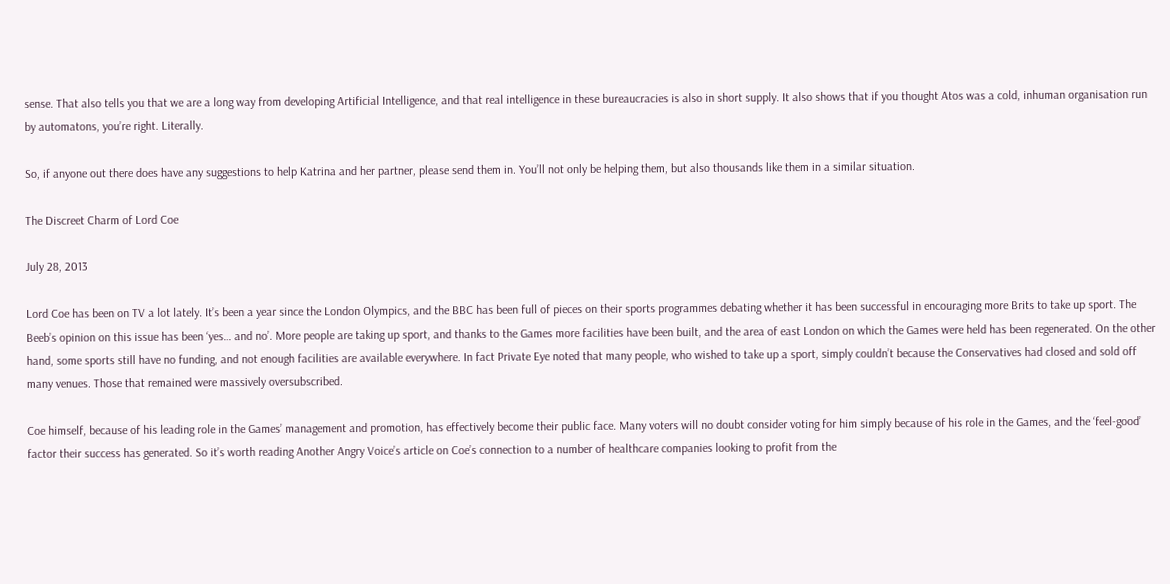sense. That also tells you that we are a long way from developing Artificial Intelligence, and that real intelligence in these bureaucracies is also in short supply. It also shows that if you thought Atos was a cold, inhuman organisation run by automatons, you’re right. Literally.

So, if anyone out there does have any suggestions to help Katrina and her partner, please send them in. You’ll not only be helping them, but also thousands like them in a similar situation.

The Discreet Charm of Lord Coe

July 28, 2013

Lord Coe has been on TV a lot lately. It’s been a year since the London Olympics, and the BBC has been full of pieces on their sports programmes debating whether it has been successful in encouraging more Brits to take up sport. The Beeb’s opinion on this issue has been ‘yes… and no’. More people are taking up sport, and thanks to the Games more facilities have been built, and the area of east London on which the Games were held has been regenerated. On the other hand, some sports still have no funding, and not enough facilities are available everywhere. In fact Private Eye noted that many people, who wished to take up a sport, simply couldn’t because the Conservatives had closed and sold off many venues. Those that remained were massively oversubscribed.

Coe himself, because of his leading role in the Games’ management and promotion, has effectively become their public face. Many voters will no doubt consider voting for him simply because of his role in the Games, and the ‘feel-good’ factor their success has generated. So it’s worth reading Another Angry Voice’s article on Coe’s connection to a number of healthcare companies looking to profit from the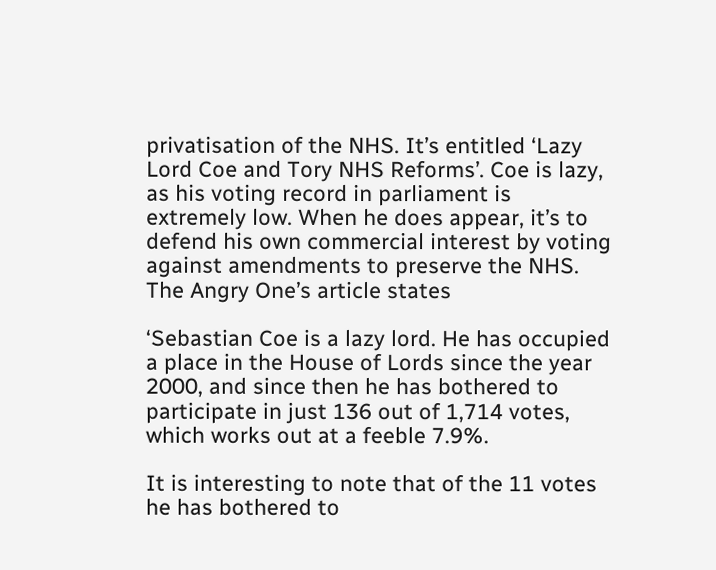privatisation of the NHS. It’s entitled ‘Lazy Lord Coe and Tory NHS Reforms’. Coe is lazy, as his voting record in parliament is extremely low. When he does appear, it’s to defend his own commercial interest by voting against amendments to preserve the NHS. The Angry One’s article states

‘Sebastian Coe is a lazy lord. He has occupied a place in the House of Lords since the year 2000, and since then he has bothered to participate in just 136 out of 1,714 votes, which works out at a feeble 7.9%.

It is interesting to note that of the 11 votes he has bothered to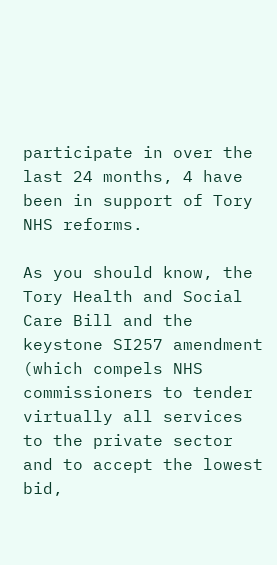participate in over the last 24 months, 4 have been in support of Tory NHS reforms.

As you should know, the Tory Health and Social Care Bill and the keystone SI257 amendment (which compels NHS commissioners to tender virtually all services to the private sector and to accept the lowest bid,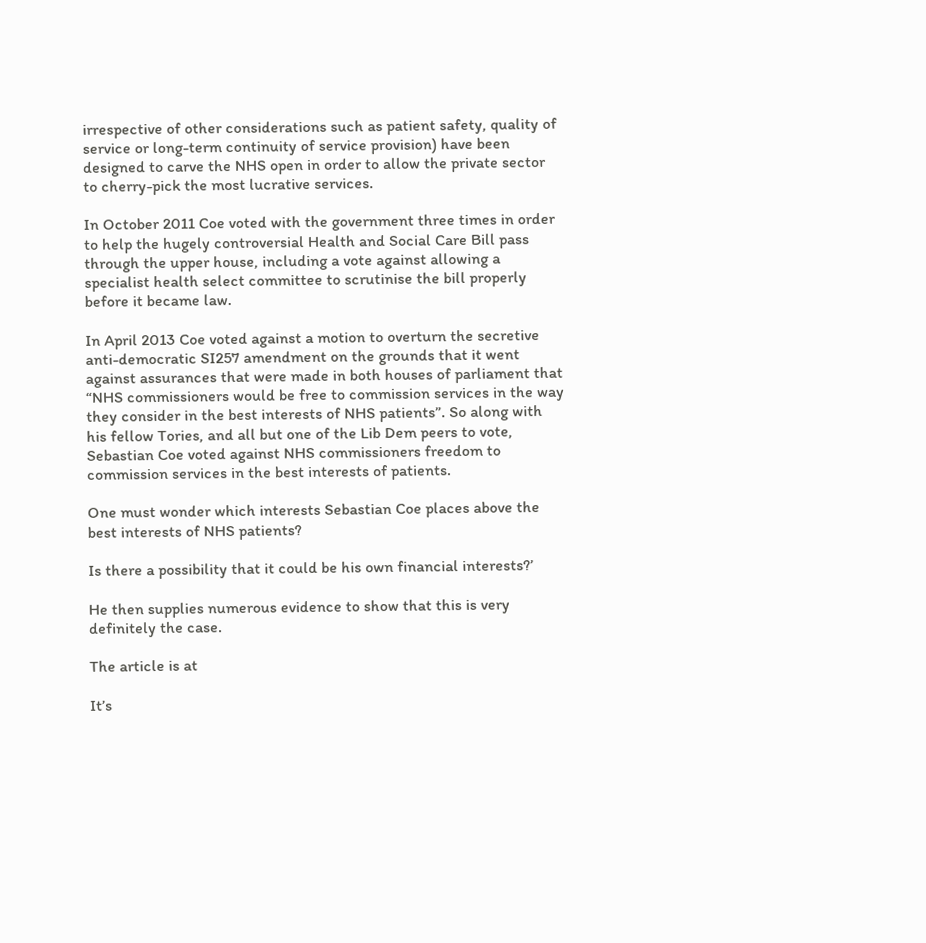irrespective of other considerations such as patient safety, quality of service or long-term continuity of service provision) have been designed to carve the NHS open in order to allow the private sector to cherry-pick the most lucrative services.

In October 2011 Coe voted with the government three times in order to help the hugely controversial Health and Social Care Bill pass through the upper house, including a vote against allowing a specialist health select committee to scrutinise the bill properly before it became law.

In April 2013 Coe voted against a motion to overturn the secretive anti-democratic SI257 amendment on the grounds that it went against assurances that were made in both houses of parliament that “NHS commissioners would be free to commission services in the way they consider in the best interests of NHS patients”. So along with his fellow Tories, and all but one of the Lib Dem peers to vote, Sebastian Coe voted against NHS commissioners freedom to commission services in the best interests of patients.

One must wonder which interests Sebastian Coe places above the best interests of NHS patients?

Is there a possibility that it could be his own financial interests?’

He then supplies numerous evidence to show that this is very definitely the case.

The article is at

It’s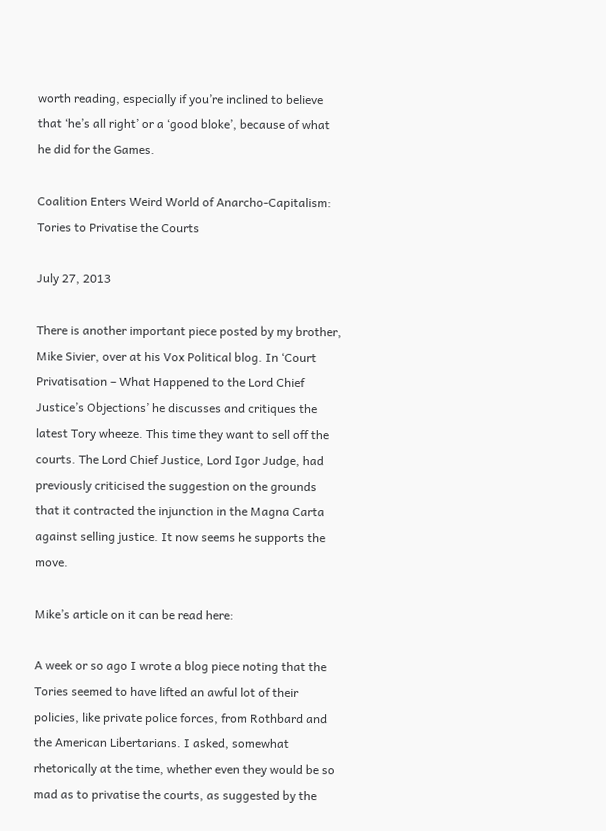worth reading, especially if you’re inclined to believe that ‘he’s all right’ or a ‘good bloke’, because of what he did for the Games.

Coalition Enters Weird World of Anarcho-Capitalism: Tories to Privatise the Courts

July 27, 2013

There is another important piece posted by my brother, Mike Sivier, over at his Vox Political blog. In ‘Court Privatisation – What Happened to the Lord Chief Justice’s Objections’ he discusses and critiques the latest Tory wheeze. This time they want to sell off the courts. The Lord Chief Justice, Lord Igor Judge, had previously criticised the suggestion on the grounds that it contracted the injunction in the Magna Carta against selling justice. It now seems he supports the move.

Mike’s article on it can be read here:

A week or so ago I wrote a blog piece noting that the Tories seemed to have lifted an awful lot of their policies, like private police forces, from Rothbard and the American Libertarians. I asked, somewhat rhetorically at the time, whether even they would be so mad as to privatise the courts, as suggested by the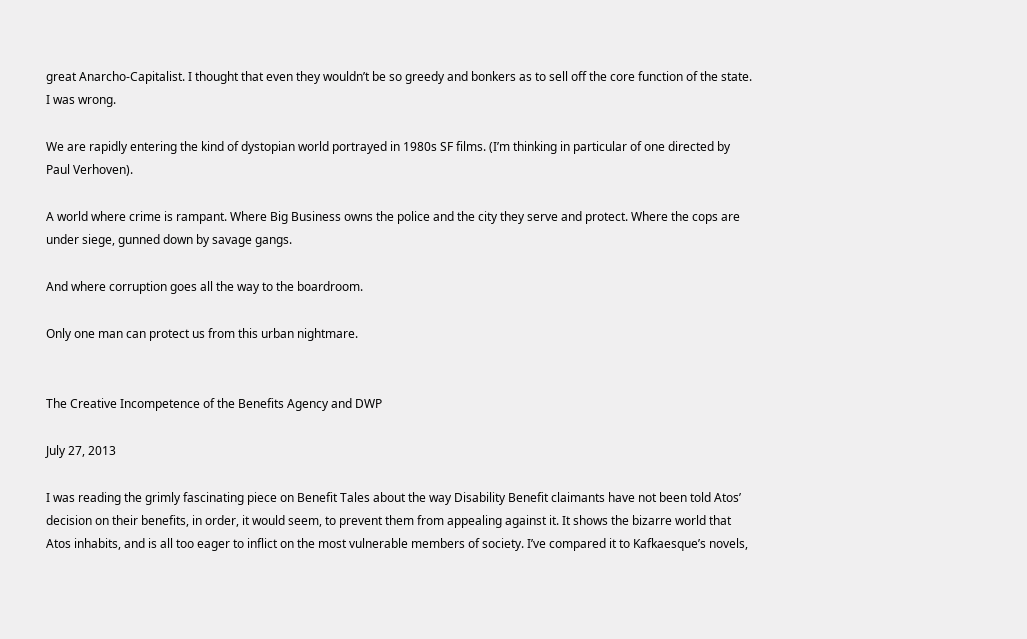great Anarcho-Capitalist. I thought that even they wouldn’t be so greedy and bonkers as to sell off the core function of the state. I was wrong.

We are rapidly entering the kind of dystopian world portrayed in 1980s SF films. (I’m thinking in particular of one directed by Paul Verhoven).

A world where crime is rampant. Where Big Business owns the police and the city they serve and protect. Where the cops are under siege, gunned down by savage gangs.

And where corruption goes all the way to the boardroom.

Only one man can protect us from this urban nightmare.


The Creative Incompetence of the Benefits Agency and DWP

July 27, 2013

I was reading the grimly fascinating piece on Benefit Tales about the way Disability Benefit claimants have not been told Atos’ decision on their benefits, in order, it would seem, to prevent them from appealing against it. It shows the bizarre world that Atos inhabits, and is all too eager to inflict on the most vulnerable members of society. I’ve compared it to Kafkaesque’s novels,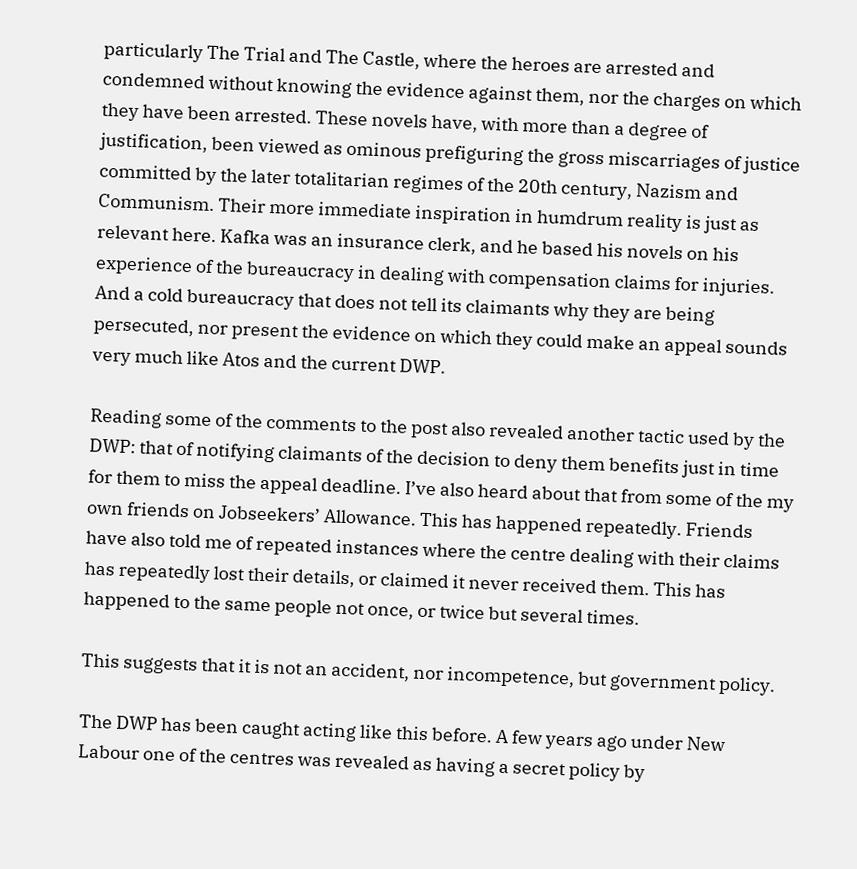particularly The Trial and The Castle, where the heroes are arrested and condemned without knowing the evidence against them, nor the charges on which they have been arrested. These novels have, with more than a degree of justification, been viewed as ominous prefiguring the gross miscarriages of justice committed by the later totalitarian regimes of the 20th century, Nazism and Communism. Their more immediate inspiration in humdrum reality is just as relevant here. Kafka was an insurance clerk, and he based his novels on his experience of the bureaucracy in dealing with compensation claims for injuries. And a cold bureaucracy that does not tell its claimants why they are being persecuted, nor present the evidence on which they could make an appeal sounds very much like Atos and the current DWP.

Reading some of the comments to the post also revealed another tactic used by the DWP: that of notifying claimants of the decision to deny them benefits just in time for them to miss the appeal deadline. I’ve also heard about that from some of the my own friends on Jobseekers’ Allowance. This has happened repeatedly. Friends have also told me of repeated instances where the centre dealing with their claims has repeatedly lost their details, or claimed it never received them. This has happened to the same people not once, or twice but several times.

This suggests that it is not an accident, nor incompetence, but government policy.

The DWP has been caught acting like this before. A few years ago under New Labour one of the centres was revealed as having a secret policy by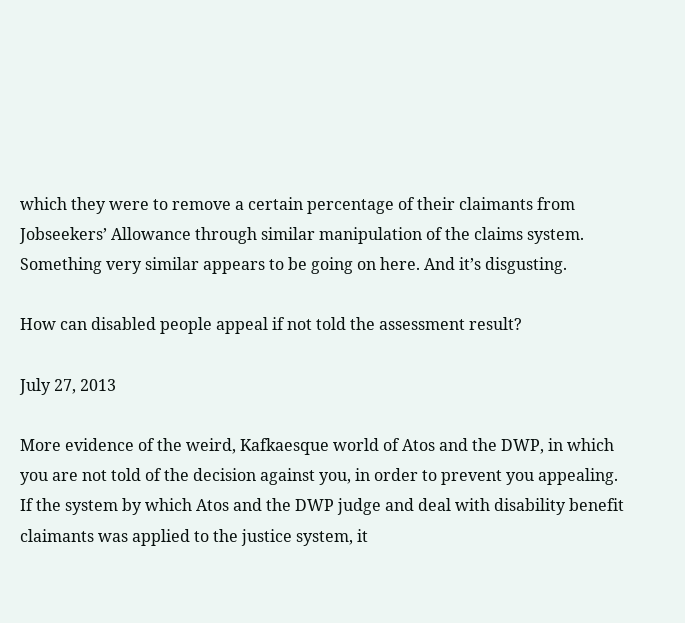which they were to remove a certain percentage of their claimants from Jobseekers’ Allowance through similar manipulation of the claims system. Something very similar appears to be going on here. And it’s disgusting.

How can disabled people appeal if not told the assessment result?

July 27, 2013

More evidence of the weird, Kafkaesque world of Atos and the DWP, in which you are not told of the decision against you, in order to prevent you appealing. If the system by which Atos and the DWP judge and deal with disability benefit claimants was applied to the justice system, it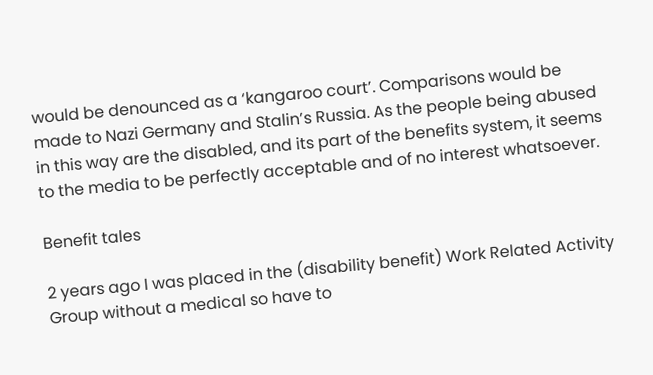would be denounced as a ‘kangaroo court’. Comparisons would be made to Nazi Germany and Stalin’s Russia. As the people being abused in this way are the disabled, and its part of the benefits system, it seems to the media to be perfectly acceptable and of no interest whatsoever.

Benefit tales

2 years ago I was placed in the (disability benefit) Work Related Activity Group without a medical so have to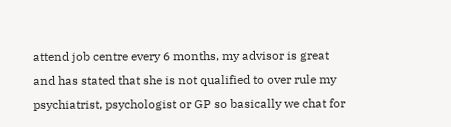attend job centre every 6 months, my advisor is great and has stated that she is not qualified to over rule my psychiatrist, psychologist or GP so basically we chat for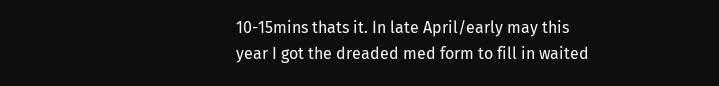10-15mins thats it. In late April/early may this year I got the dreaded med form to fill in waited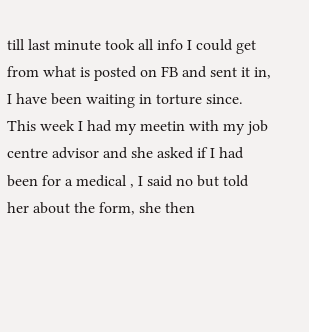till last minute took all info I could get from what is posted on FB and sent it in, I have been waiting in torture since. This week I had my meetin with my job centre advisor and she asked if I had been for a medical , I said no but told her about the form, she then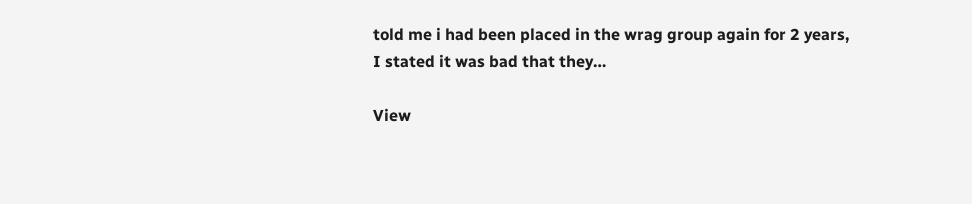told me i had been placed in the wrag group again for 2 years, I stated it was bad that they…

View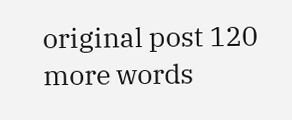original post 120 more words